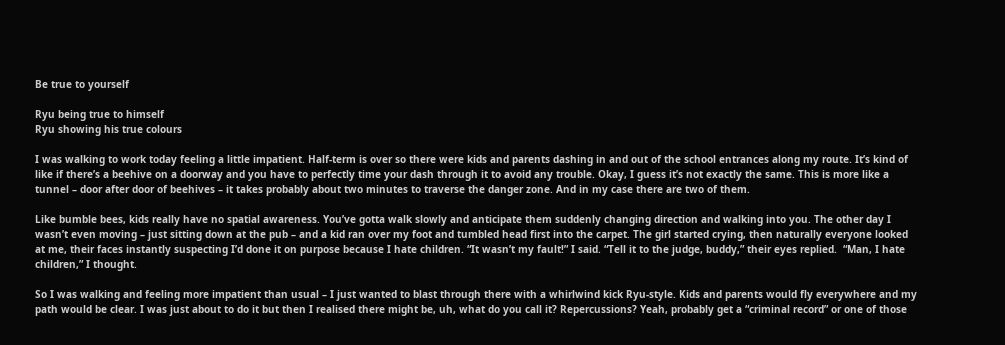Be true to yourself

Ryu being true to himself
Ryu showing his true colours

I was walking to work today feeling a little impatient. Half-term is over so there were kids and parents dashing in and out of the school entrances along my route. It’s kind of like if there’s a beehive on a doorway and you have to perfectly time your dash through it to avoid any trouble. Okay, I guess it’s not exactly the same. This is more like a tunnel – door after door of beehives – it takes probably about two minutes to traverse the danger zone. And in my case there are two of them.

Like bumble bees, kids really have no spatial awareness. You’ve gotta walk slowly and anticipate them suddenly changing direction and walking into you. The other day I wasn’t even moving – just sitting down at the pub – and a kid ran over my foot and tumbled head first into the carpet. The girl started crying, then naturally everyone looked at me, their faces instantly suspecting I’d done it on purpose because I hate children. “It wasn’t my fault!” I said. “Tell it to the judge, buddy,” their eyes replied.  “Man, I hate children,” I thought.

So I was walking and feeling more impatient than usual – I just wanted to blast through there with a whirlwind kick Ryu-style. Kids and parents would fly everywhere and my path would be clear. I was just about to do it but then I realised there might be, uh, what do you call it? Repercussions? Yeah, probably get a “criminal record” or one of those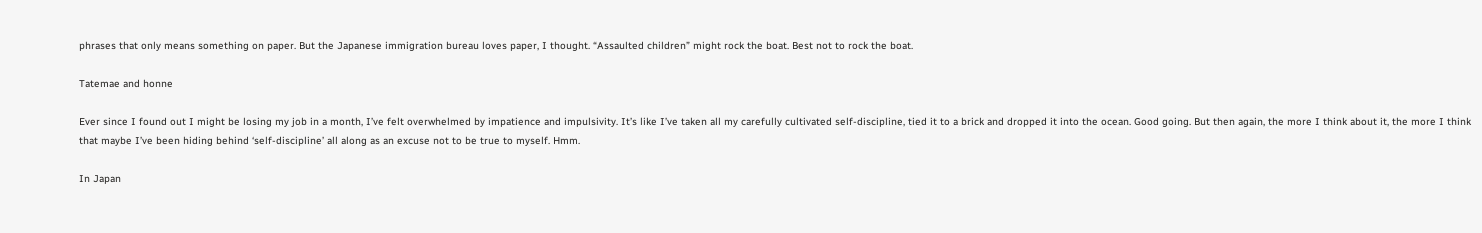phrases that only means something on paper. But the Japanese immigration bureau loves paper, I thought. “Assaulted children” might rock the boat. Best not to rock the boat.

Tatemae and honne

Ever since I found out I might be losing my job in a month, I’ve felt overwhelmed by impatience and impulsivity. It’s like I’ve taken all my carefully cultivated self-discipline, tied it to a brick and dropped it into the ocean. Good going. But then again, the more I think about it, the more I think that maybe I’ve been hiding behind ‘self-discipline’ all along as an excuse not to be true to myself. Hmm.

In Japan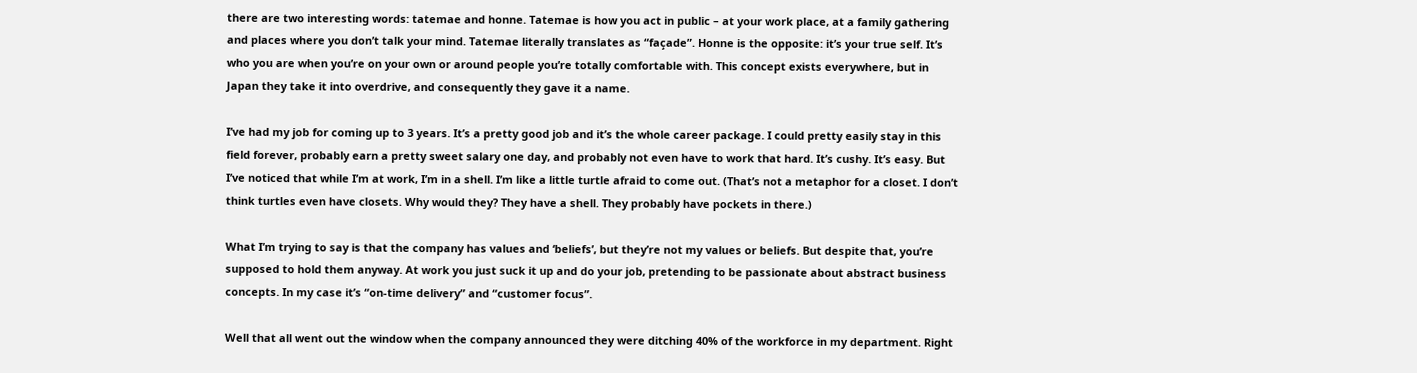there are two interesting words: tatemae and honne. Tatemae is how you act in public – at your work place, at a family gathering and places where you don’t talk your mind. Tatemae literally translates as “façade”. Honne is the opposite: it’s your true self. It’s who you are when you’re on your own or around people you’re totally comfortable with. This concept exists everywhere, but in Japan they take it into overdrive, and consequently they gave it a name.

I’ve had my job for coming up to 3 years. It’s a pretty good job and it’s the whole career package. I could pretty easily stay in this field forever, probably earn a pretty sweet salary one day, and probably not even have to work that hard. It’s cushy. It’s easy. But I’ve noticed that while I’m at work, I’m in a shell. I’m like a little turtle afraid to come out. (That’s not a metaphor for a closet. I don’t think turtles even have closets. Why would they? They have a shell. They probably have pockets in there.)

What I’m trying to say is that the company has values and ‘beliefs’, but they’re not my values or beliefs. But despite that, you’re supposed to hold them anyway. At work you just suck it up and do your job, pretending to be passionate about abstract business concepts. In my case it’s “on-time delivery” and “customer focus”.

Well that all went out the window when the company announced they were ditching 40% of the workforce in my department. Right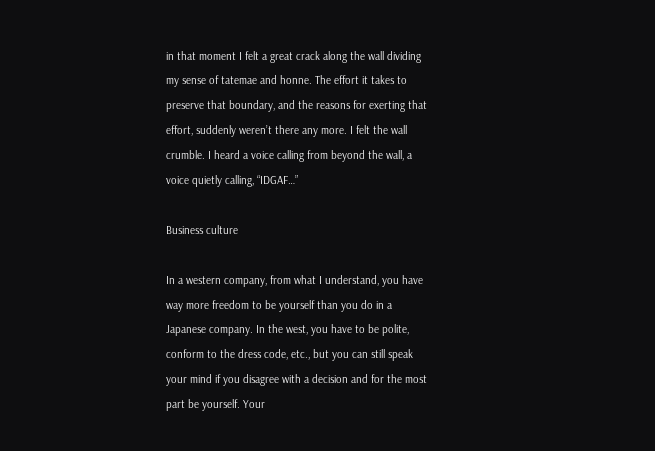in that moment I felt a great crack along the wall dividing my sense of tatemae and honne. The effort it takes to preserve that boundary, and the reasons for exerting that effort, suddenly weren’t there any more. I felt the wall crumble. I heard a voice calling from beyond the wall, a voice quietly calling, “IDGAF…”

Business culture

In a western company, from what I understand, you have way more freedom to be yourself than you do in a Japanese company. In the west, you have to be polite, conform to the dress code, etc., but you can still speak your mind if you disagree with a decision and for the most part be yourself. Your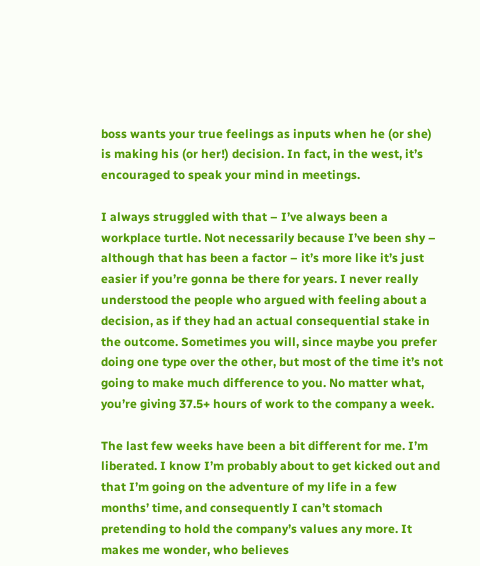boss wants your true feelings as inputs when he (or she) is making his (or her!) decision. In fact, in the west, it’s encouraged to speak your mind in meetings.

I always struggled with that – I’ve always been a workplace turtle. Not necessarily because I’ve been shy – although that has been a factor – it’s more like it’s just easier if you’re gonna be there for years. I never really understood the people who argued with feeling about a decision, as if they had an actual consequential stake in the outcome. Sometimes you will, since maybe you prefer doing one type over the other, but most of the time it’s not going to make much difference to you. No matter what, you’re giving 37.5+ hours of work to the company a week.

The last few weeks have been a bit different for me. I’m liberated. I know I’m probably about to get kicked out and that I’m going on the adventure of my life in a few months’ time, and consequently I can’t stomach pretending to hold the company’s values any more. It makes me wonder, who believes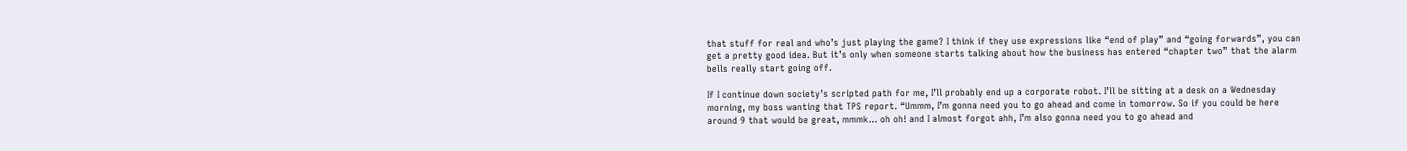that stuff for real and who’s just playing the game? I think if they use expressions like “end of play” and “going forwards”, you can get a pretty good idea. But it’s only when someone starts talking about how the business has entered “chapter two” that the alarm bells really start going off.

If I continue down society’s scripted path for me, I’ll probably end up a corporate robot. I’ll be sitting at a desk on a Wednesday morning, my boss wanting that TPS report. “Ummm, I’m gonna need you to go ahead and come in tomorrow. So if you could be here around 9 that would be great, mmmk… oh oh! and I almost forgot ahh, I’m also gonna need you to go ahead and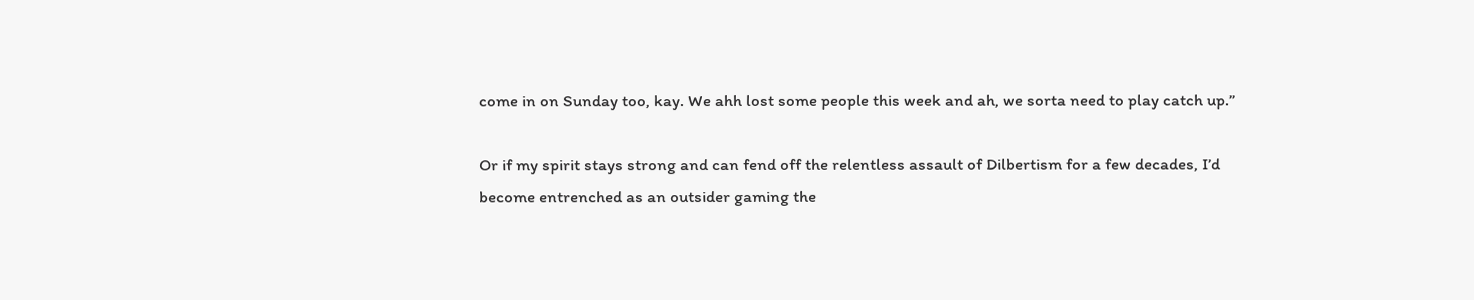come in on Sunday too, kay. We ahh lost some people this week and ah, we sorta need to play catch up.”

Or if my spirit stays strong and can fend off the relentless assault of Dilbertism for a few decades, I’d become entrenched as an outsider gaming the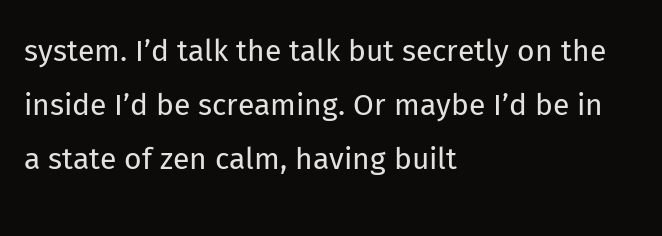system. I’d talk the talk but secretly on the inside I’d be screaming. Or maybe I’d be in a state of zen calm, having built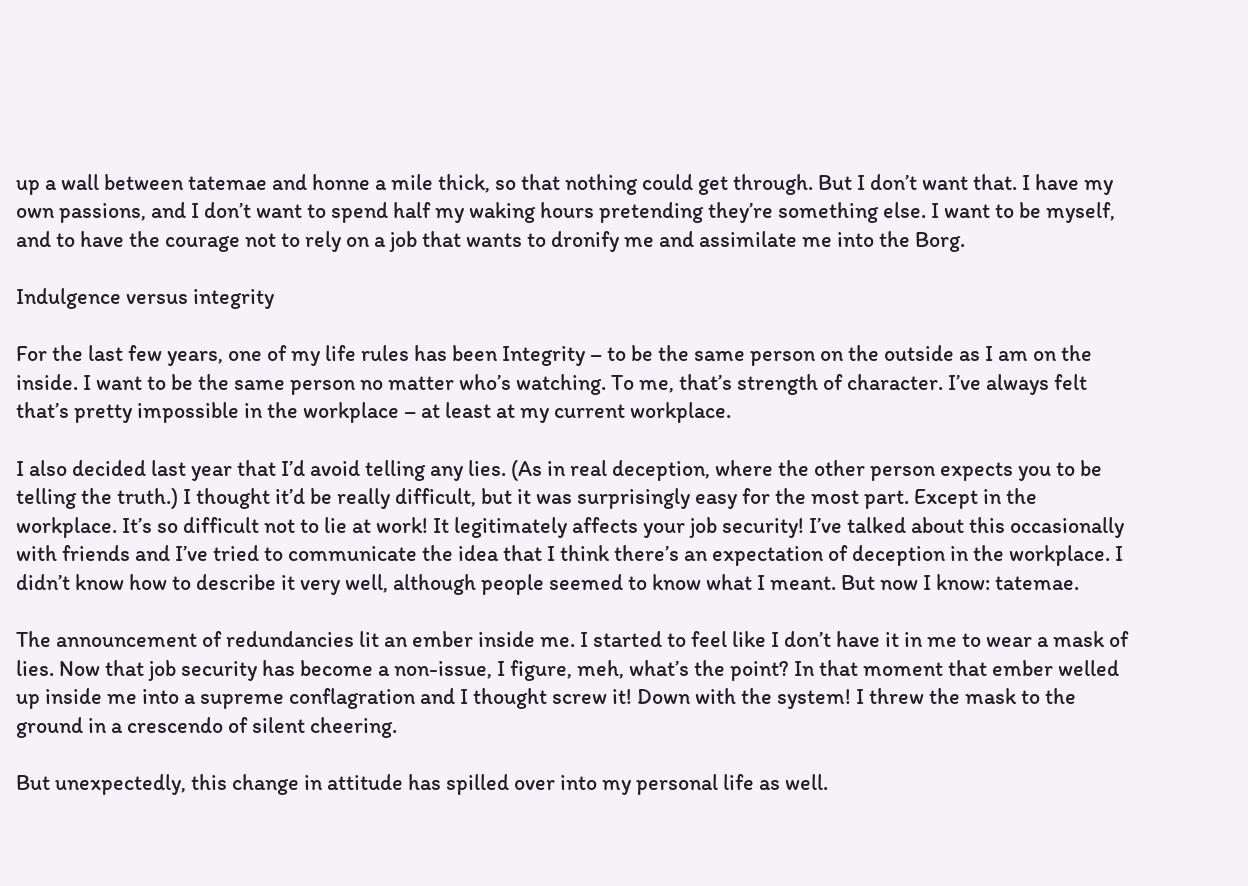up a wall between tatemae and honne a mile thick, so that nothing could get through. But I don’t want that. I have my own passions, and I don’t want to spend half my waking hours pretending they’re something else. I want to be myself, and to have the courage not to rely on a job that wants to dronify me and assimilate me into the Borg.

Indulgence versus integrity

For the last few years, one of my life rules has been Integrity – to be the same person on the outside as I am on the inside. I want to be the same person no matter who’s watching. To me, that’s strength of character. I’ve always felt that’s pretty impossible in the workplace – at least at my current workplace.

I also decided last year that I’d avoid telling any lies. (As in real deception, where the other person expects you to be telling the truth.) I thought it’d be really difficult, but it was surprisingly easy for the most part. Except in the workplace. It’s so difficult not to lie at work! It legitimately affects your job security! I’ve talked about this occasionally with friends and I’ve tried to communicate the idea that I think there’s an expectation of deception in the workplace. I didn’t know how to describe it very well, although people seemed to know what I meant. But now I know: tatemae.

The announcement of redundancies lit an ember inside me. I started to feel like I don’t have it in me to wear a mask of lies. Now that job security has become a non-issue, I figure, meh, what’s the point? In that moment that ember welled up inside me into a supreme conflagration and I thought screw it! Down with the system! I threw the mask to the ground in a crescendo of silent cheering.

But unexpectedly, this change in attitude has spilled over into my personal life as well.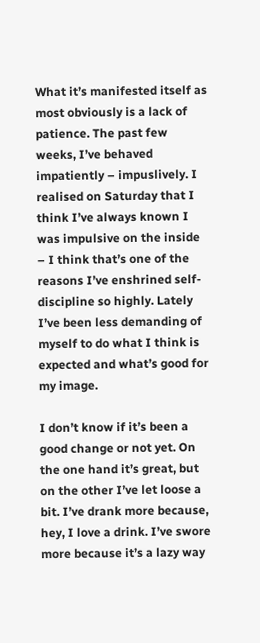What it’s manifested itself as most obviously is a lack of patience. The past few weeks, I’ve behaved impatiently – impuslively. I realised on Saturday that I think I’ve always known I was impulsive on the inside – I think that’s one of the reasons I’ve enshrined self-discipline so highly. Lately I’ve been less demanding of myself to do what I think is expected and what’s good for my image.

I don’t know if it’s been a good change or not yet. On the one hand it’s great, but on the other I’ve let loose a bit. I’ve drank more because, hey, I love a drink. I’ve swore more because it’s a lazy way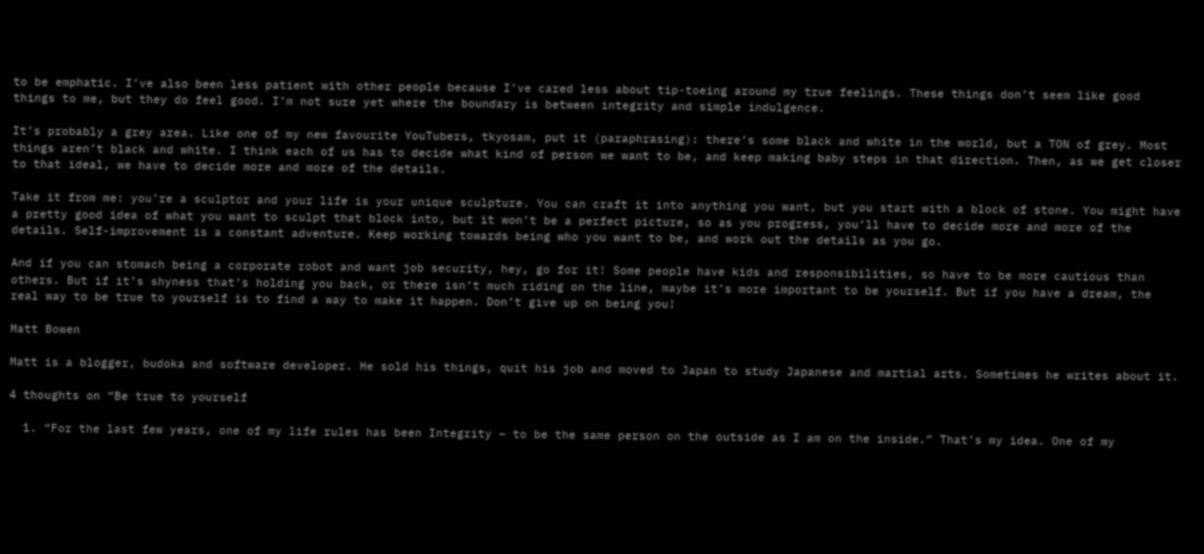to be emphatic. I’ve also been less patient with other people because I’ve cared less about tip-toeing around my true feelings. These things don’t seem like good things to me, but they do feel good. I’m not sure yet where the boundary is between integrity and simple indulgence.

It’s probably a grey area. Like one of my new favourite YouTubers, tkyosam, put it (paraphrasing): there’s some black and white in the world, but a TON of grey. Most things aren’t black and white. I think each of us has to decide what kind of person we want to be, and keep making baby steps in that direction. Then, as we get closer to that ideal, we have to decide more and more of the details.

Take it from me: you’re a sculptor and your life is your unique sculpture. You can craft it into anything you want, but you start with a block of stone. You might have a pretty good idea of what you want to sculpt that block into, but it won’t be a perfect picture, so as you progress, you’ll have to decide more and more of the details. Self-improvement is a constant adventure. Keep working towards being who you want to be, and work out the details as you go.

And if you can stomach being a corporate robot and want job security, hey, go for it! Some people have kids and responsibilities, so have to be more cautious than others. But if it’s shyness that’s holding you back, or there isn’t much riding on the line, maybe it’s more important to be yourself. But if you have a dream, the real way to be true to yourself is to find a way to make it happen. Don’t give up on being you!

Matt Bowen

Matt is a blogger, budoka and software developer. He sold his things, quit his job and moved to Japan to study Japanese and martial arts. Sometimes he writes about it.

4 thoughts on “Be true to yourself

  1. “For the last few years, one of my life rules has been Integrity – to be the same person on the outside as I am on the inside.” That’s my idea. One of my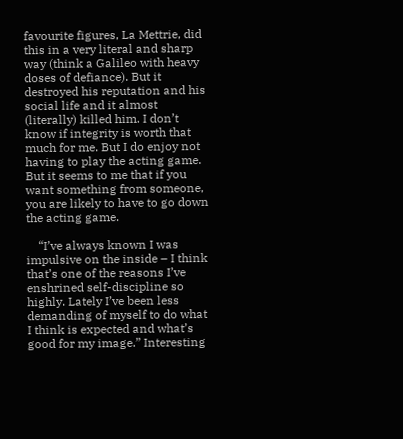favourite figures, La Mettrie, did this in a very literal and sharp way (think a Galileo with heavy doses of defiance). But it destroyed his reputation and his social life and it almost (literally) killed him. I don’t know if integrity is worth that much for me. But I do enjoy not having to play the acting game. But it seems to me that if you want something from someone, you are likely to have to go down the acting game.

    “I’ve always known I was impulsive on the inside – I think that’s one of the reasons I’ve enshrined self-discipline so highly. Lately I’ve been less demanding of myself to do what I think is expected and what’s good for my image.” Interesting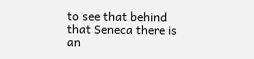to see that behind that Seneca there is an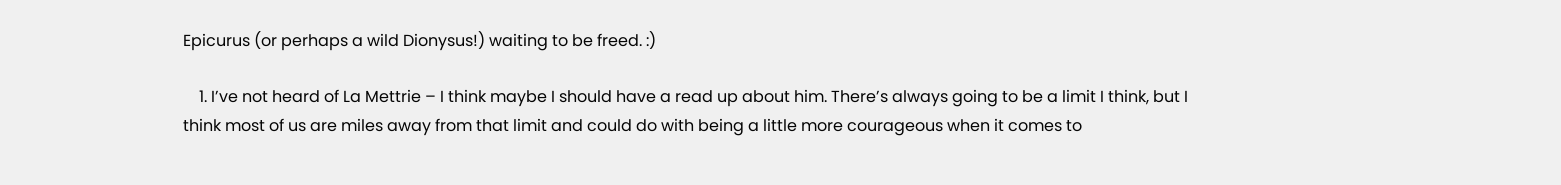Epicurus (or perhaps a wild Dionysus!) waiting to be freed. :)

    1. I’ve not heard of La Mettrie – I think maybe I should have a read up about him. There’s always going to be a limit I think, but I think most of us are miles away from that limit and could do with being a little more courageous when it comes to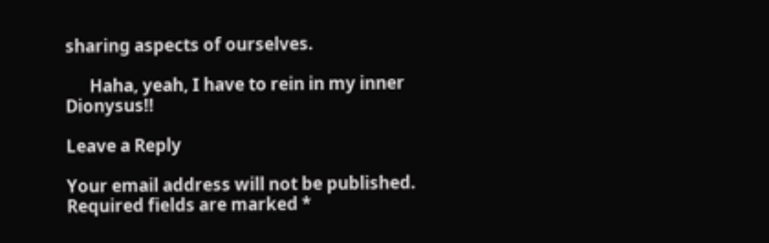sharing aspects of ourselves.

      Haha, yeah, I have to rein in my inner Dionysus!!

Leave a Reply

Your email address will not be published. Required fields are marked *